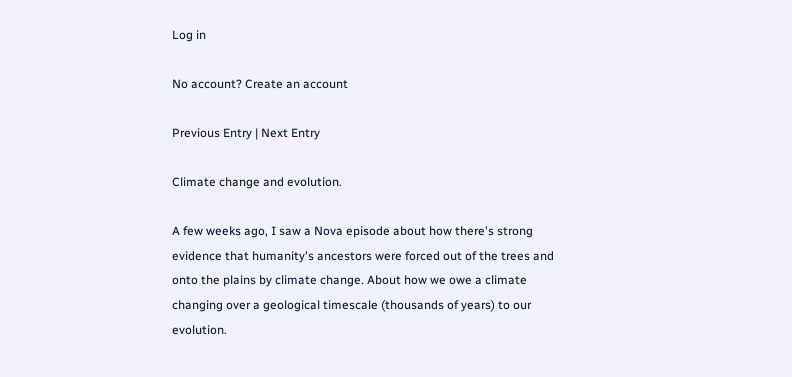Log in

No account? Create an account

Previous Entry | Next Entry

Climate change and evolution.

A few weeks ago, I saw a Nova episode about how there's strong evidence that humanity's ancestors were forced out of the trees and onto the plains by climate change. About how we owe a climate changing over a geological timescale (thousands of years) to our evolution.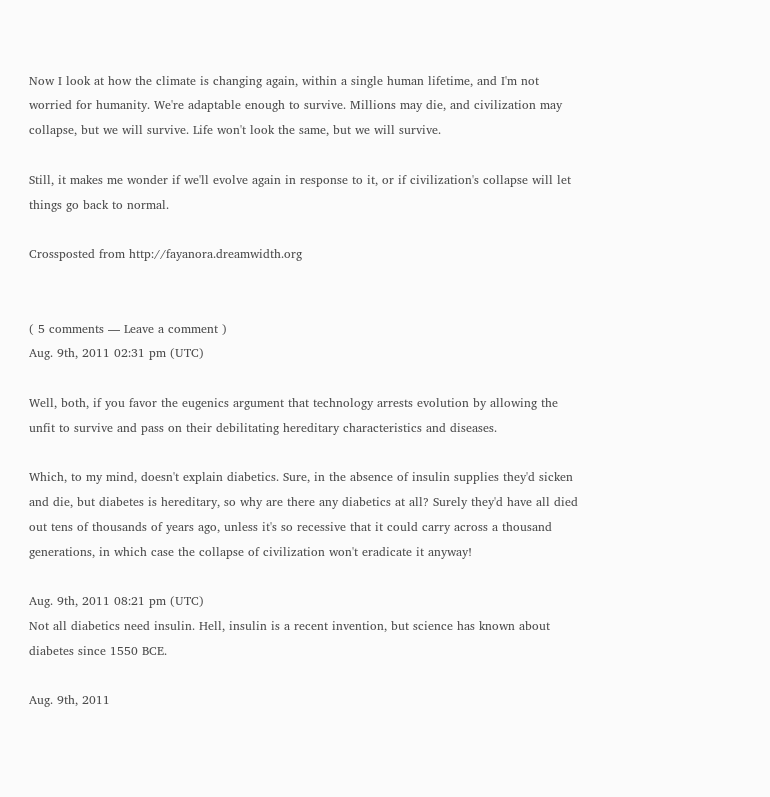Now I look at how the climate is changing again, within a single human lifetime, and I'm not worried for humanity. We're adaptable enough to survive. Millions may die, and civilization may collapse, but we will survive. Life won't look the same, but we will survive.

Still, it makes me wonder if we'll evolve again in response to it, or if civilization's collapse will let things go back to normal.

Crossposted from http://fayanora.dreamwidth.org


( 5 comments — Leave a comment )
Aug. 9th, 2011 02:31 pm (UTC)

Well, both, if you favor the eugenics argument that technology arrests evolution by allowing the unfit to survive and pass on their debilitating hereditary characteristics and diseases.

Which, to my mind, doesn't explain diabetics. Sure, in the absence of insulin supplies they'd sicken and die, but diabetes is hereditary, so why are there any diabetics at all? Surely they'd have all died out tens of thousands of years ago, unless it's so recessive that it could carry across a thousand generations, in which case the collapse of civilization won't eradicate it anyway!

Aug. 9th, 2011 08:21 pm (UTC)
Not all diabetics need insulin. Hell, insulin is a recent invention, but science has known about diabetes since 1550 BCE.

Aug. 9th, 2011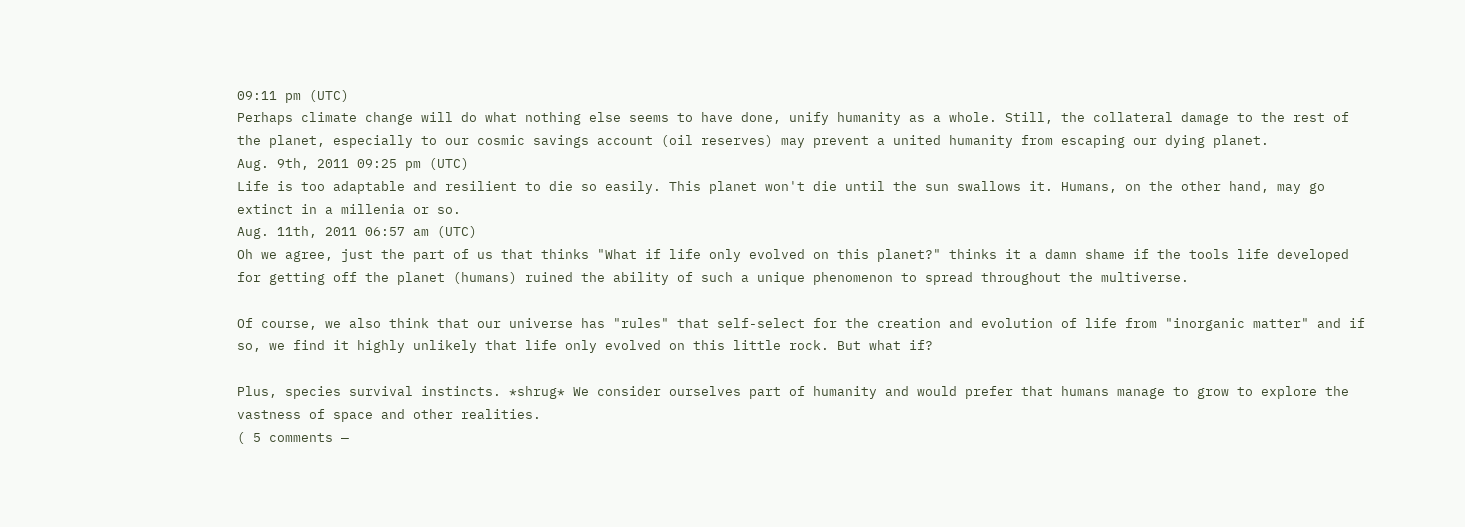09:11 pm (UTC)
Perhaps climate change will do what nothing else seems to have done, unify humanity as a whole. Still, the collateral damage to the rest of the planet, especially to our cosmic savings account (oil reserves) may prevent a united humanity from escaping our dying planet.
Aug. 9th, 2011 09:25 pm (UTC)
Life is too adaptable and resilient to die so easily. This planet won't die until the sun swallows it. Humans, on the other hand, may go extinct in a millenia or so.
Aug. 11th, 2011 06:57 am (UTC)
Oh we agree, just the part of us that thinks "What if life only evolved on this planet?" thinks it a damn shame if the tools life developed for getting off the planet (humans) ruined the ability of such a unique phenomenon to spread throughout the multiverse.

Of course, we also think that our universe has "rules" that self-select for the creation and evolution of life from "inorganic matter" and if so, we find it highly unlikely that life only evolved on this little rock. But what if?

Plus, species survival instincts. *shrug* We consider ourselves part of humanity and would prefer that humans manage to grow to explore the vastness of space and other realities.
( 5 comments —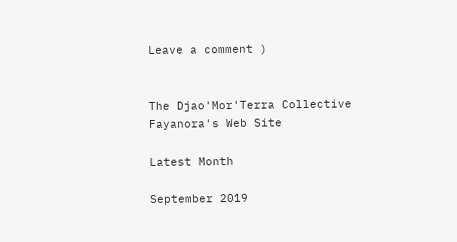Leave a comment )


The Djao'Mor'Terra Collective
Fayanora's Web Site

Latest Month

September 2019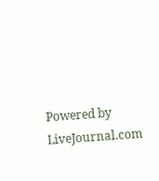Powered by LiveJournal.com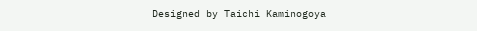Designed by Taichi Kaminogoya